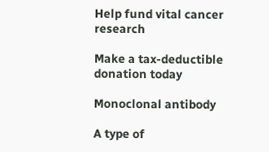Help fund vital cancer research

Make a tax-deductible donation today

Monoclonal antibody

A type of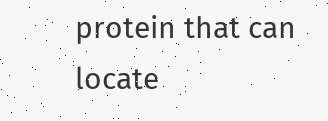protein that can locate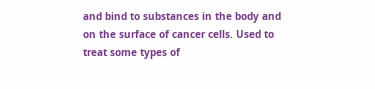and bind to substances in the body and on the surface of cancer cells. Used to treat some types of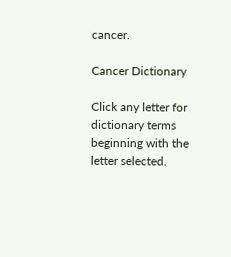cancer.

Cancer Dictionary

Click any letter for dictionary terms beginning with the letter selected.